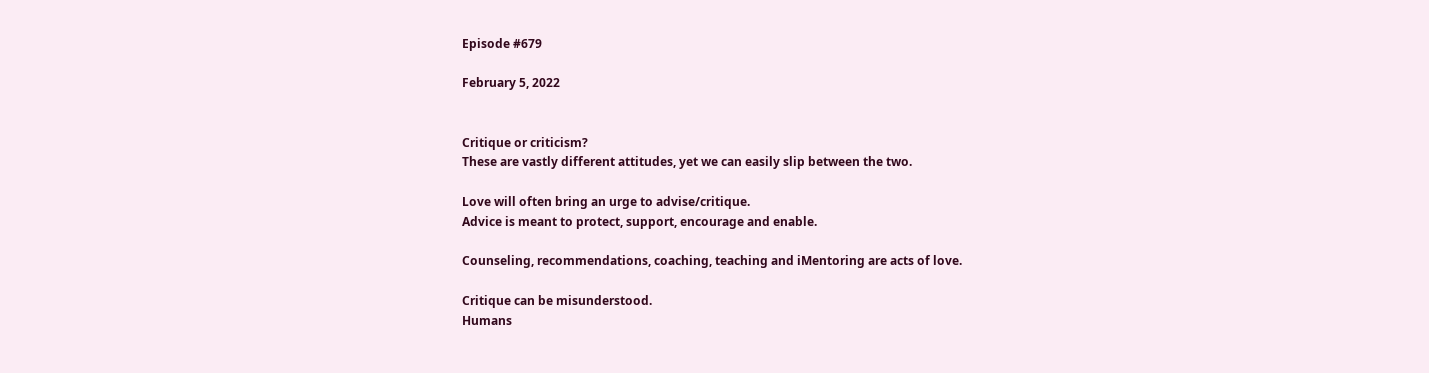Episode #679

February 5, 2022


Critique or criticism?
These are vastly different attitudes, yet we can easily slip between the two.

Love will often bring an urge to advise/critique.
Advice is meant to protect, support, encourage and enable.

Counseling, recommendations, coaching, teaching and iMentoring are acts of love.

Critique can be misunderstood.
Humans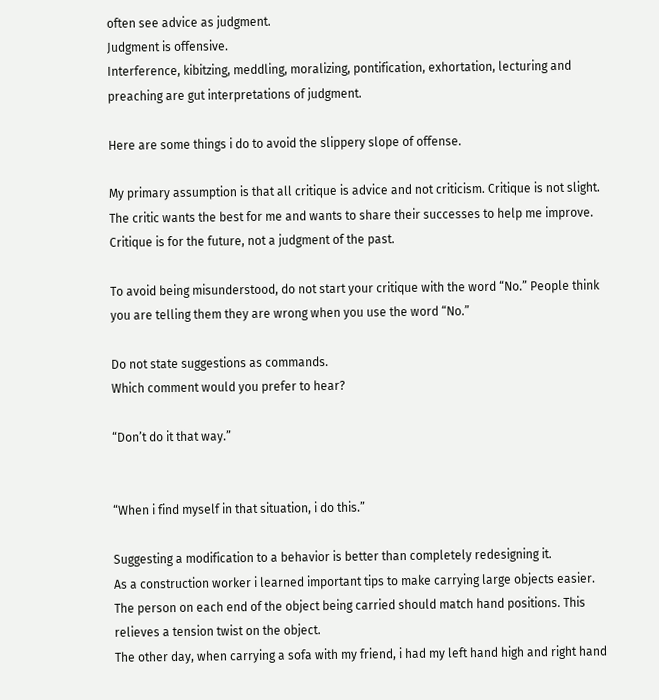often see advice as judgment.
Judgment is offensive.
Interference, kibitzing, meddling, moralizing, pontification, exhortation, lecturing and preaching are gut interpretations of judgment.

Here are some things i do to avoid the slippery slope of offense.

My primary assumption is that all critique is advice and not criticism. Critique is not slight. The critic wants the best for me and wants to share their successes to help me improve.
Critique is for the future, not a judgment of the past.

To avoid being misunderstood, do not start your critique with the word “No.” People think you are telling them they are wrong when you use the word “No.”

Do not state suggestions as commands.
Which comment would you prefer to hear?

“Don’t do it that way.”


“When i find myself in that situation, i do this.”

Suggesting a modification to a behavior is better than completely redesigning it.
As a construction worker i learned important tips to make carrying large objects easier. The person on each end of the object being carried should match hand positions. This relieves a tension twist on the object.
The other day, when carrying a sofa with my friend, i had my left hand high and right hand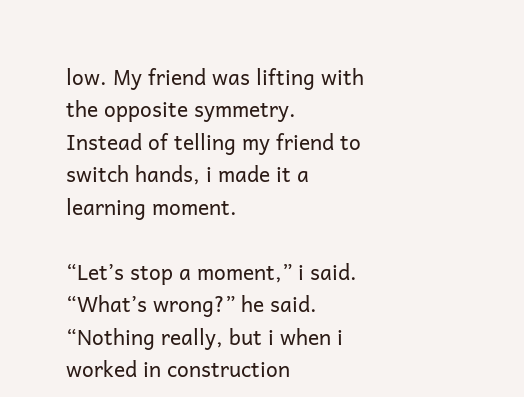low. My friend was lifting with the opposite symmetry.
Instead of telling my friend to switch hands, i made it a learning moment.

“Let’s stop a moment,” i said.
“What’s wrong?” he said.
“Nothing really, but i when i worked in construction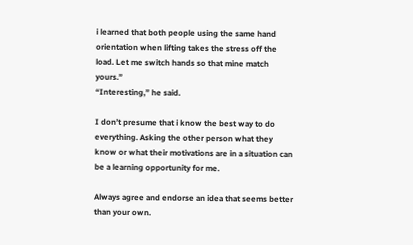i learned that both people using the same hand orientation when lifting takes the stress off the load. Let me switch hands so that mine match yours.”
“Interesting,” he said.

I don’t presume that i know the best way to do everything. Asking the other person what they know or what their motivations are in a situation can be a learning opportunity for me.

Always agree and endorse an idea that seems better than your own.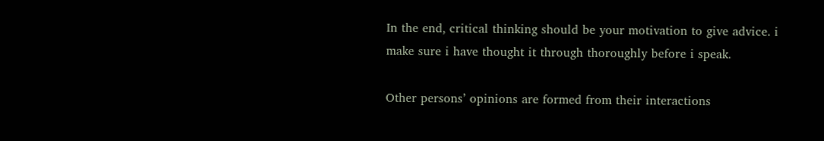In the end, critical thinking should be your motivation to give advice. i make sure i have thought it through thoroughly before i speak.

Other persons’ opinions are formed from their interactions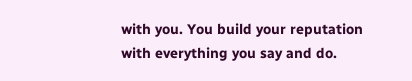with you. You build your reputation with everything you say and do.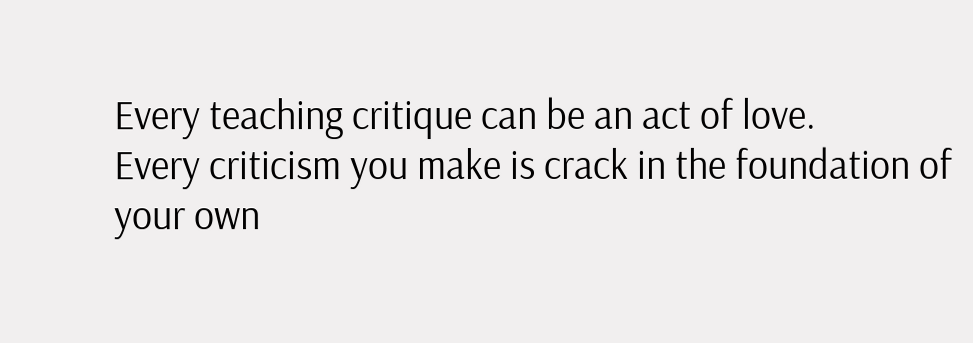Every teaching critique can be an act of love.
Every criticism you make is crack in the foundation of your own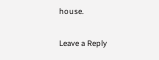house.

Leave a Reply